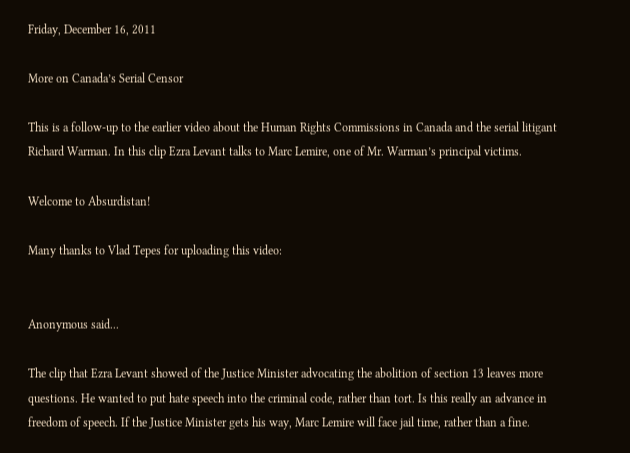Friday, December 16, 2011

More on Canada’s Serial Censor

This is a follow-up to the earlier video about the Human Rights Commissions in Canada and the serial litigant Richard Warman. In this clip Ezra Levant talks to Marc Lemire, one of Mr. Warman’s principal victims.

Welcome to Absurdistan!

Many thanks to Vlad Tepes for uploading this video:


Anonymous said...

The clip that Ezra Levant showed of the Justice Minister advocating the abolition of section 13 leaves more questions. He wanted to put hate speech into the criminal code, rather than tort. Is this really an advance in freedom of speech. If the Justice Minister gets his way, Marc Lemire will face jail time, rather than a fine.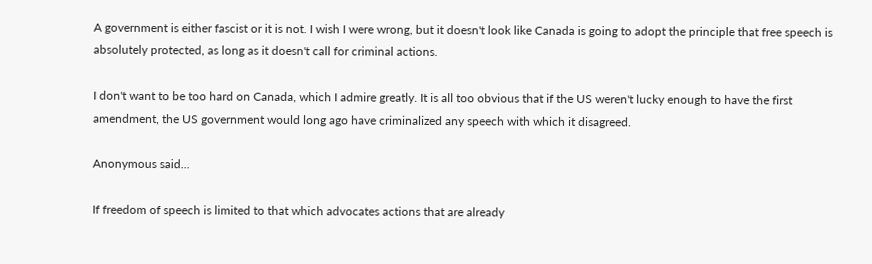A government is either fascist or it is not. I wish I were wrong, but it doesn't look like Canada is going to adopt the principle that free speech is absolutely protected, as long as it doesn't call for criminal actions.

I don't want to be too hard on Canada, which I admire greatly. It is all too obvious that if the US weren't lucky enough to have the first amendment, the US government would long ago have criminalized any speech with which it disagreed.

Anonymous said...

If freedom of speech is limited to that which advocates actions that are already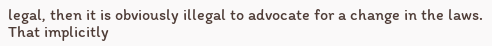legal, then it is obviously illegal to advocate for a change in the laws. That implicitly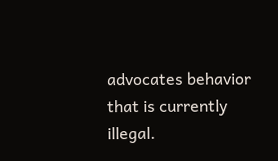advocates behavior that is currently illegal.